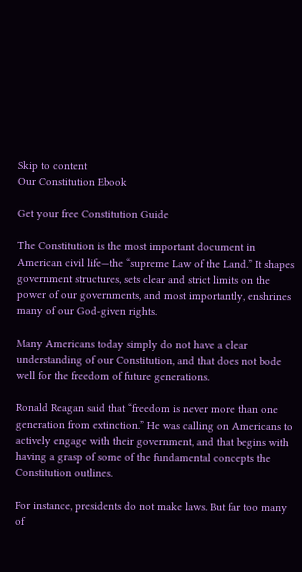Skip to content
Our Constitution Ebook

Get your free Constitution Guide

The Constitution is the most important document in American civil life—the “supreme Law of the Land.” It shapes government structures, sets clear and strict limits on the power of our governments, and most importantly, enshrines many of our God-given rights.

Many Americans today simply do not have a clear understanding of our Constitution, and that does not bode well for the freedom of future generations.

Ronald Reagan said that “freedom is never more than one generation from extinction.” He was calling on Americans to actively engage with their government, and that begins with having a grasp of some of the fundamental concepts the Constitution outlines.

For instance, presidents do not make laws. But far too many of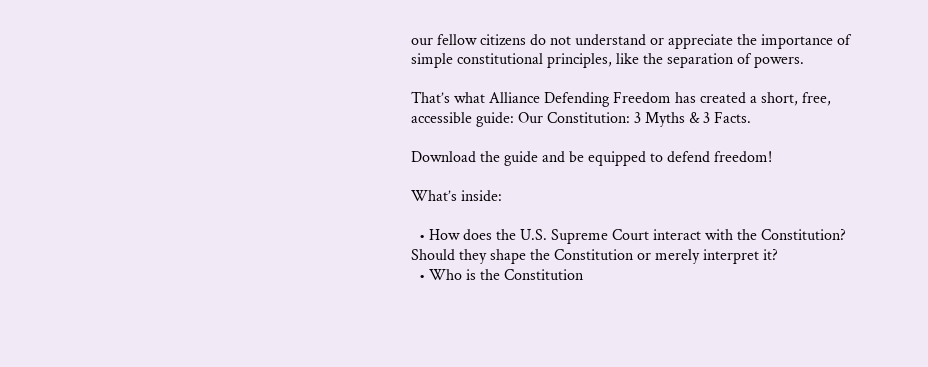our fellow citizens do not understand or appreciate the importance of simple constitutional principles, like the separation of powers.

That’s what Alliance Defending Freedom has created a short, free, accessible guide: Our Constitution: 3 Myths & 3 Facts.

Download the guide and be equipped to defend freedom!

What’s inside:

  • How does the U.S. Supreme Court interact with the Constitution? Should they shape the Constitution or merely interpret it?
  • Who is the Constitution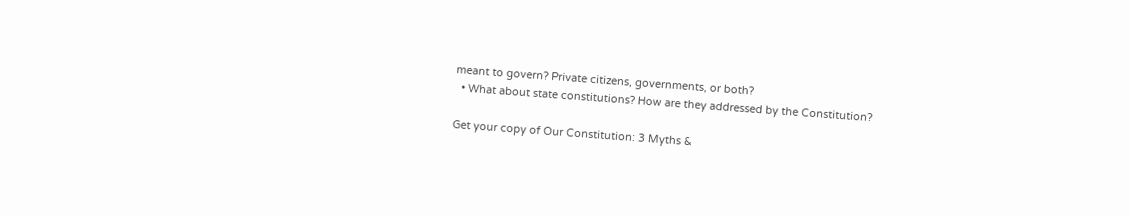meant to govern? Private citizens, governments, or both?
  • What about state constitutions? How are they addressed by the Constitution?

Get your copy of Our Constitution: 3 Myths &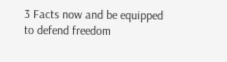3 Facts now and be equipped to defend freedom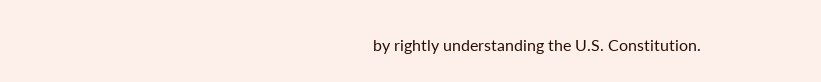by rightly understanding the U.S. Constitution.